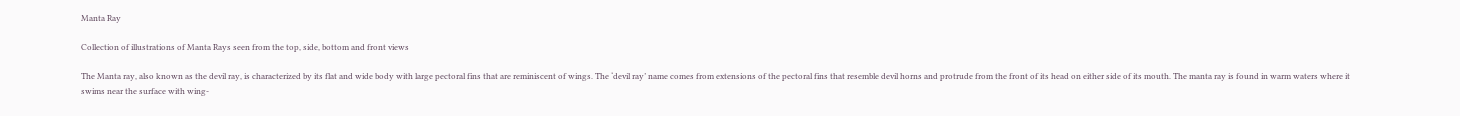Manta Ray

Collection of illustrations of Manta Rays seen from the top, side, bottom and front views

The Manta ray, also known as the devil ray, is characterized by its flat and wide body with large pectoral fins that are reminiscent of wings. The ‘devil ray’ name comes from extensions of the pectoral fins that resemble devil horns and protrude from the front of its head on either side of its mouth. The manta ray is found in warm waters where it swims near the surface with wing-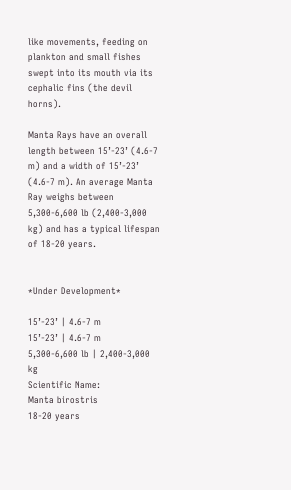like movements, feeding on plankton and small fishes swept into its mouth via its cephalic fins (the devil horns).

Manta Rays have an overall length between 15’-23’ (4.6-7 m) and a width of 15’-23’ (4.6-7 m). An average Manta Ray weighs between 5,300-6,600 lb (2,400-3,000 kg) and has a typical lifespan of 18-20 years.


*Under Development*

15’-23’ | 4.6-7 m
15’-23’ | 4.6-7 m
5,300-6,600 lb | 2,400-3,000 kg
Scientific Name:
Manta birostris
18-20 years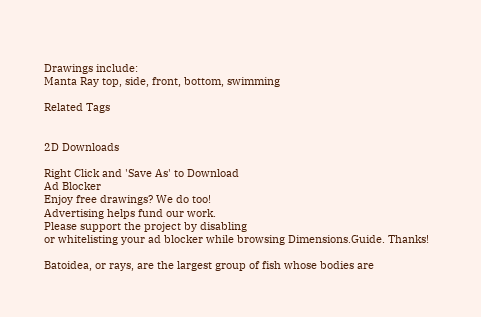Drawings include:
Manta Ray top, side, front, bottom, swimming

Related Tags


2D Downloads

Right Click and 'Save As' to Download
Ad Blocker
Enjoy free drawings? We do too!
Advertising helps fund our work.
Please support the project by disabling
or whitelisting your ad blocker while browsing Dimensions.Guide. Thanks!

Batoidea, or rays, are the largest group of fish whose bodies are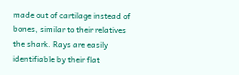made out of cartilage instead of bones, similar to their relatives the shark. Rays are easily identifiable by their flat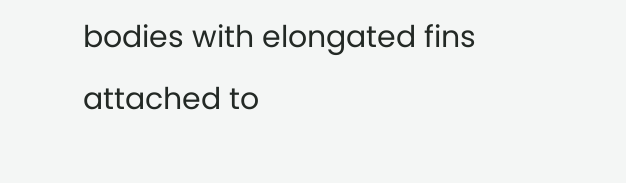bodies with elongated fins attached to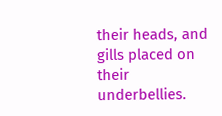their heads, and gills placed on their underbellies.